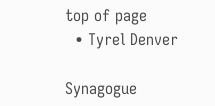top of page
  • Tyrel Denver

Synagogue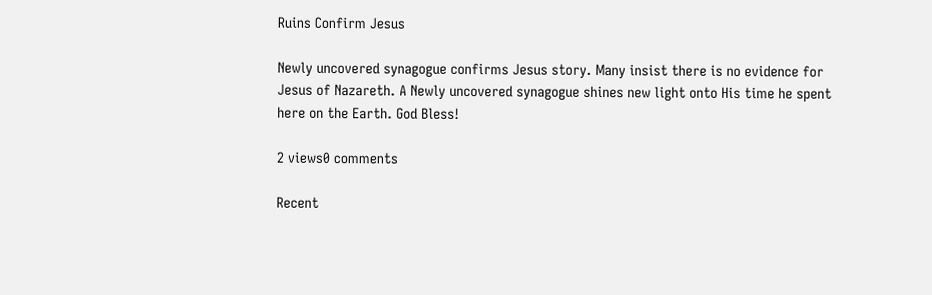Ruins Confirm Jesus

Newly uncovered synagogue confirms Jesus story. Many insist there is no evidence for Jesus of Nazareth. A Newly uncovered synagogue shines new light onto His time he spent here on the Earth. God Bless!

2 views0 comments

Recent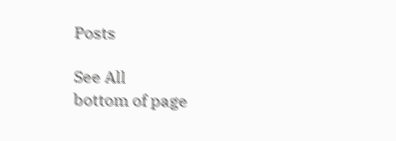Posts

See All
bottom of page